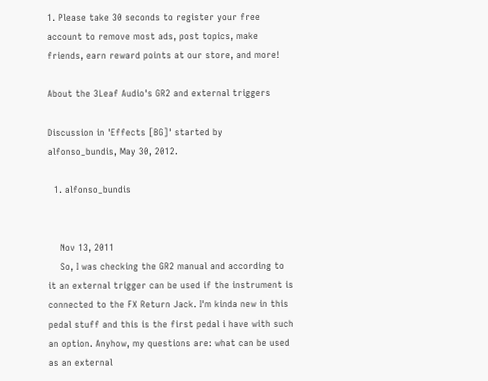1. Please take 30 seconds to register your free account to remove most ads, post topics, make friends, earn reward points at our store, and more!

About the 3Leaf Audio's GR2 and external triggers

Discussion in 'Effects [BG]' started by alfonso_bundis, May 30, 2012.

  1. alfonso_bundis


    Nov 13, 2011
    So, I was checking the GR2 manual and according to it an external trigger can be used if the instrument is connected to the FX Return Jack. I'm kinda new in this pedal stuff and this is the first pedal i have with such an option. Anyhow, my questions are: what can be used as an external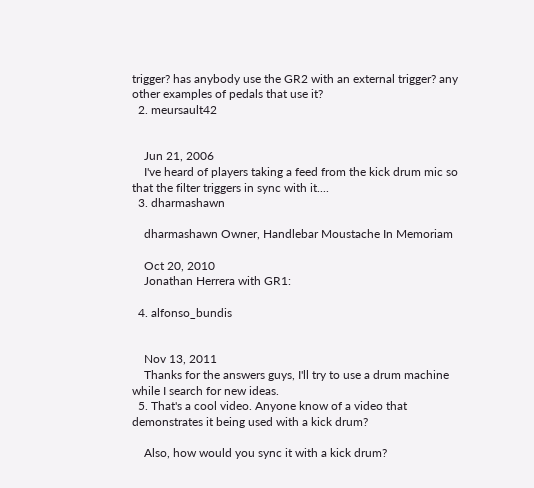trigger? has anybody use the GR2 with an external trigger? any other examples of pedals that use it?
  2. meursault42


    Jun 21, 2006
    I've heard of players taking a feed from the kick drum mic so that the filter triggers in sync with it....
  3. dharmashawn

    dharmashawn Owner, Handlebar Moustache In Memoriam

    Oct 20, 2010
    Jonathan Herrera with GR1:

  4. alfonso_bundis


    Nov 13, 2011
    Thanks for the answers guys, I'll try to use a drum machine while I search for new ideas.
  5. That's a cool video. Anyone know of a video that demonstrates it being used with a kick drum?

    Also, how would you sync it with a kick drum?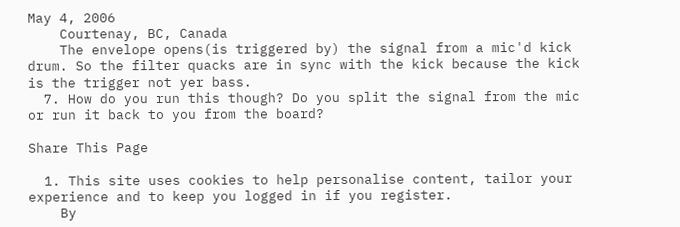May 4, 2006
    Courtenay, BC, Canada
    The envelope opens(is triggered by) the signal from a mic'd kick drum. So the filter quacks are in sync with the kick because the kick is the trigger not yer bass.
  7. How do you run this though? Do you split the signal from the mic or run it back to you from the board?

Share This Page

  1. This site uses cookies to help personalise content, tailor your experience and to keep you logged in if you register.
    By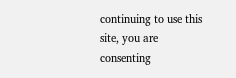continuing to use this site, you are consenting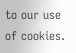to our use of cookies.